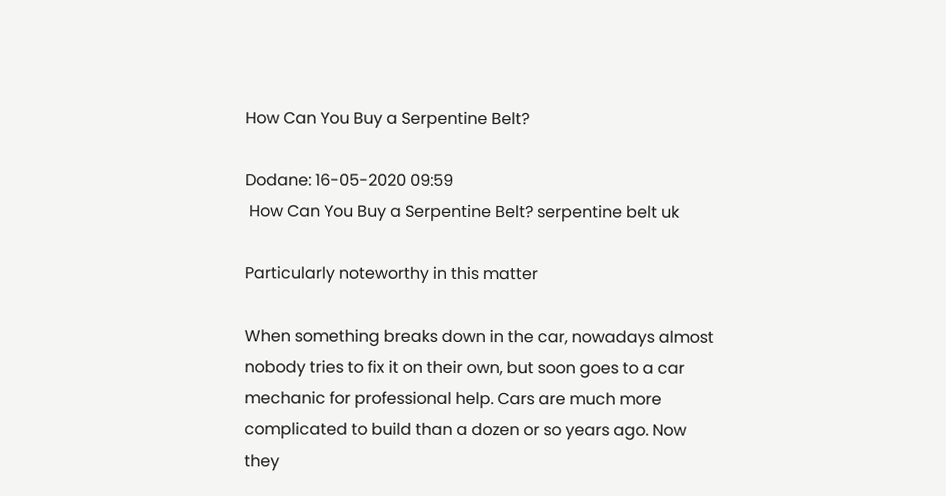How Can You Buy a Serpentine Belt?

Dodane: 16-05-2020 09:59
 How Can You Buy a Serpentine Belt? serpentine belt uk

Particularly noteworthy in this matter

When something breaks down in the car, nowadays almost nobody tries to fix it on their own, but soon goes to a car mechanic for professional help. Cars are much more complicated to build than a dozen or so years ago. Now they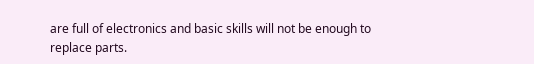are full of electronics and basic skills will not be enough to replace parts.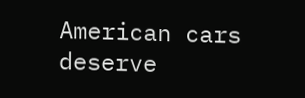American cars deserve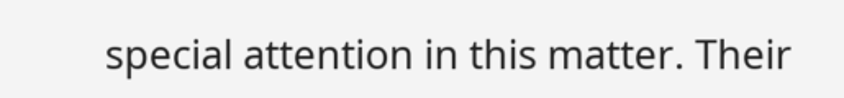special attention in this matter. Their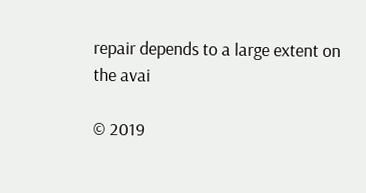repair depends to a large extent on the avai

© 2019